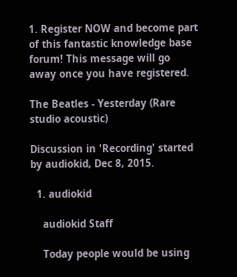1. Register NOW and become part of this fantastic knowledge base forum! This message will go away once you have registered.

The Beatles - Yesterday (Rare studio acoustic)

Discussion in 'Recording' started by audiokid, Dec 8, 2015.

  1. audiokid

    audiokid Staff

    Today people would be using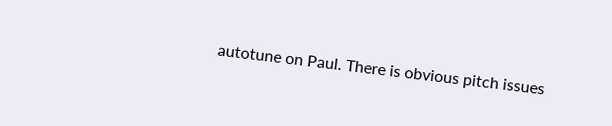autotune on Paul. There is obvious pitch issues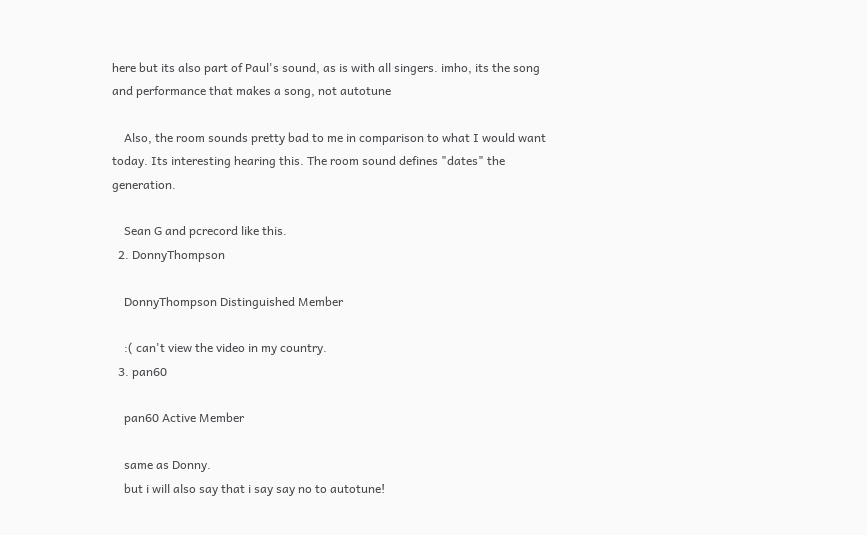here but its also part of Paul's sound, as is with all singers. imho, its the song and performance that makes a song, not autotune

    Also, the room sounds pretty bad to me in comparison to what I would want today. Its interesting hearing this. The room sound defines "dates" the generation.

    Sean G and pcrecord like this.
  2. DonnyThompson

    DonnyThompson Distinguished Member

    :( can't view the video in my country.
  3. pan60

    pan60 Active Member

    same as Donny.
    but i will also say that i say say no to autotune!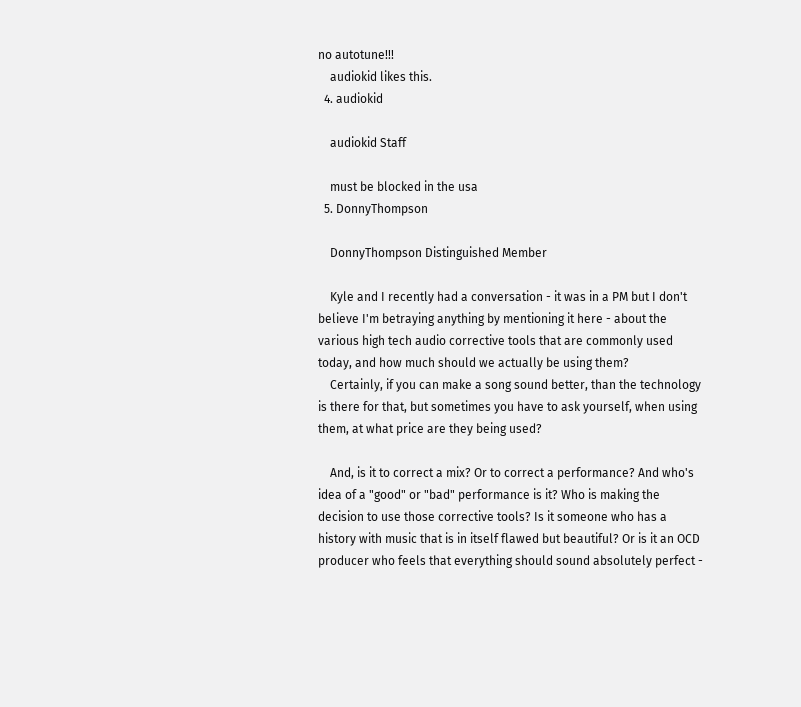no autotune!!!
    audiokid likes this.
  4. audiokid

    audiokid Staff

    must be blocked in the usa
  5. DonnyThompson

    DonnyThompson Distinguished Member

    Kyle and I recently had a conversation - it was in a PM but I don't believe I'm betraying anything by mentioning it here - about the various high tech audio corrective tools that are commonly used today, and how much should we actually be using them?
    Certainly, if you can make a song sound better, than the technology is there for that, but sometimes you have to ask yourself, when using them, at what price are they being used?

    And, is it to correct a mix? Or to correct a performance? And who's idea of a "good" or "bad" performance is it? Who is making the decision to use those corrective tools? Is it someone who has a history with music that is in itself flawed but beautiful? Or is it an OCD producer who feels that everything should sound absolutely perfect -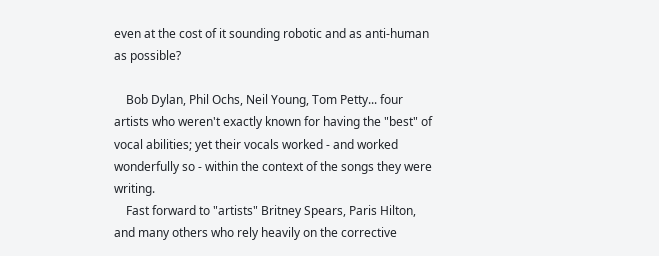even at the cost of it sounding robotic and as anti-human as possible?

    Bob Dylan, Phil Ochs, Neil Young, Tom Petty... four artists who weren't exactly known for having the "best" of vocal abilities; yet their vocals worked - and worked wonderfully so - within the context of the songs they were writing.
    Fast forward to "artists" Britney Spears, Paris Hilton, and many others who rely heavily on the corrective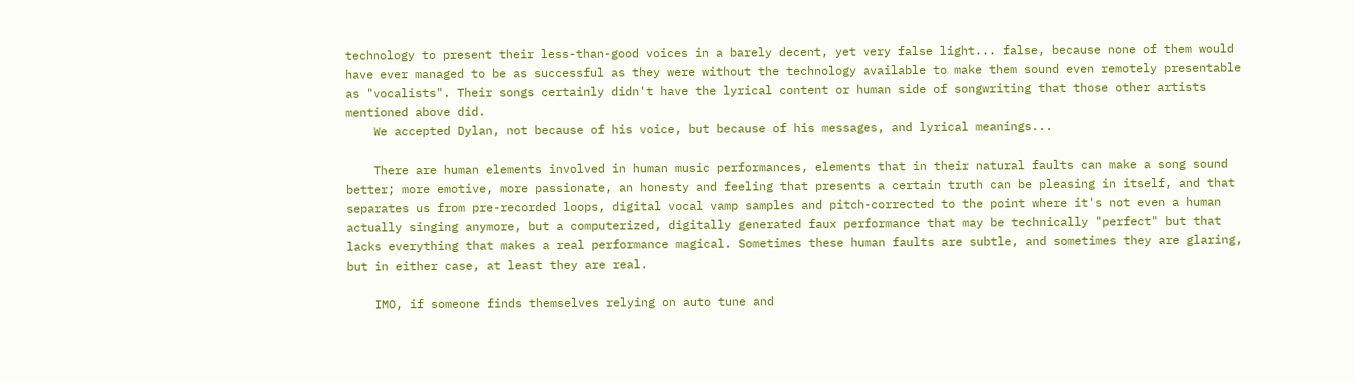technology to present their less-than-good voices in a barely decent, yet very false light... false, because none of them would have ever managed to be as successful as they were without the technology available to make them sound even remotely presentable as "vocalists". Their songs certainly didn't have the lyrical content or human side of songwriting that those other artists mentioned above did.
    We accepted Dylan, not because of his voice, but because of his messages, and lyrical meanings...

    There are human elements involved in human music performances, elements that in their natural faults can make a song sound better; more emotive, more passionate, an honesty and feeling that presents a certain truth can be pleasing in itself, and that separates us from pre-recorded loops, digital vocal vamp samples and pitch-corrected to the point where it's not even a human actually singing anymore, but a computerized, digitally generated faux performance that may be technically "perfect" but that lacks everything that makes a real performance magical. Sometimes these human faults are subtle, and sometimes they are glaring, but in either case, at least they are real.

    IMO, if someone finds themselves relying on auto tune and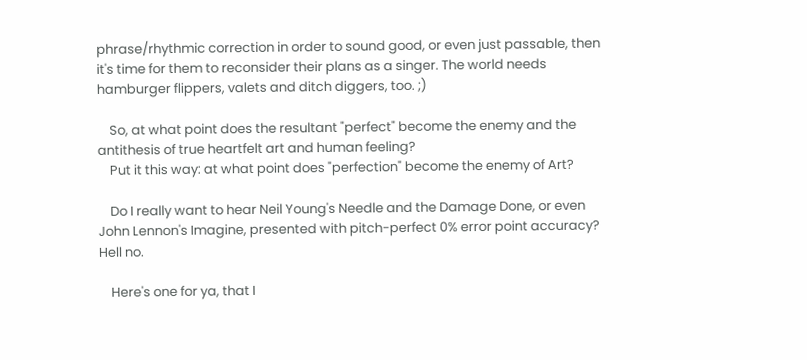phrase/rhythmic correction in order to sound good, or even just passable, then it's time for them to reconsider their plans as a singer. The world needs hamburger flippers, valets and ditch diggers, too. ;)

    So, at what point does the resultant "perfect" become the enemy and the antithesis of true heartfelt art and human feeling?
    Put it this way: at what point does "perfection" become the enemy of Art?

    Do I really want to hear Neil Young's Needle and the Damage Done, or even John Lennon's Imagine, presented with pitch-perfect 0% error point accuracy? Hell no.

    Here's one for ya, that I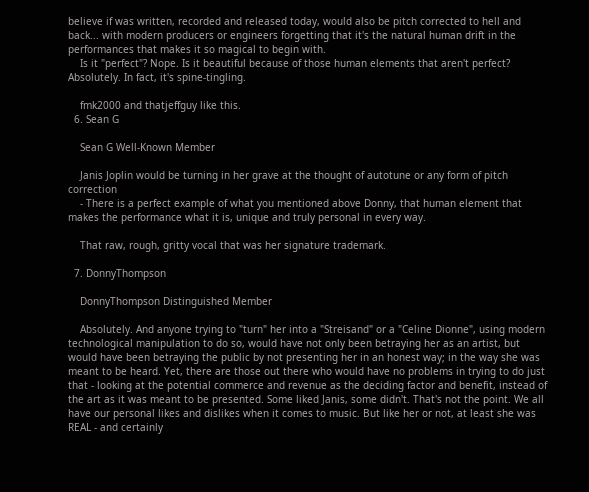believe if was written, recorded and released today, would also be pitch corrected to hell and back... with modern producers or engineers forgetting that it's the natural human drift in the performances that makes it so magical to begin with.
    Is it "perfect"? Nope. Is it beautiful because of those human elements that aren't perfect? Absolutely. In fact, it's spine-tingling.

    fmk2000 and thatjeffguy like this.
  6. Sean G

    Sean G Well-Known Member

    Janis Joplin would be turning in her grave at the thought of autotune or any form of pitch correction
    - There is a perfect example of what you mentioned above Donny, that human element that makes the performance what it is, unique and truly personal in every way.

    That raw, rough, gritty vocal that was her signature trademark.

  7. DonnyThompson

    DonnyThompson Distinguished Member

    Absolutely. And anyone trying to "turn" her into a "Streisand" or a "Celine Dionne", using modern technological manipulation to do so, would have not only been betraying her as an artist, but would have been betraying the public by not presenting her in an honest way; in the way she was meant to be heard. Yet, there are those out there who would have no problems in trying to do just that - looking at the potential commerce and revenue as the deciding factor and benefit, instead of the art as it was meant to be presented. Some liked Janis, some didn't. That's not the point. We all have our personal likes and dislikes when it comes to music. But like her or not, at least she was REAL - and certainly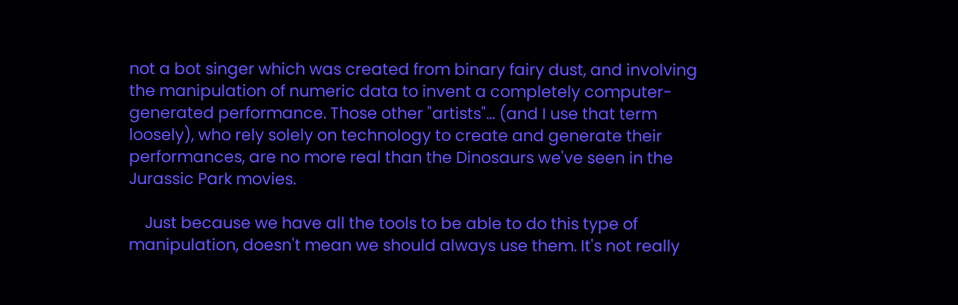not a bot singer which was created from binary fairy dust, and involving the manipulation of numeric data to invent a completely computer-generated performance. Those other "artists"... (and I use that term loosely), who rely solely on technology to create and generate their performances, are no more real than the Dinosaurs we've seen in the Jurassic Park movies.

    Just because we have all the tools to be able to do this type of manipulation, doesn't mean we should always use them. It's not really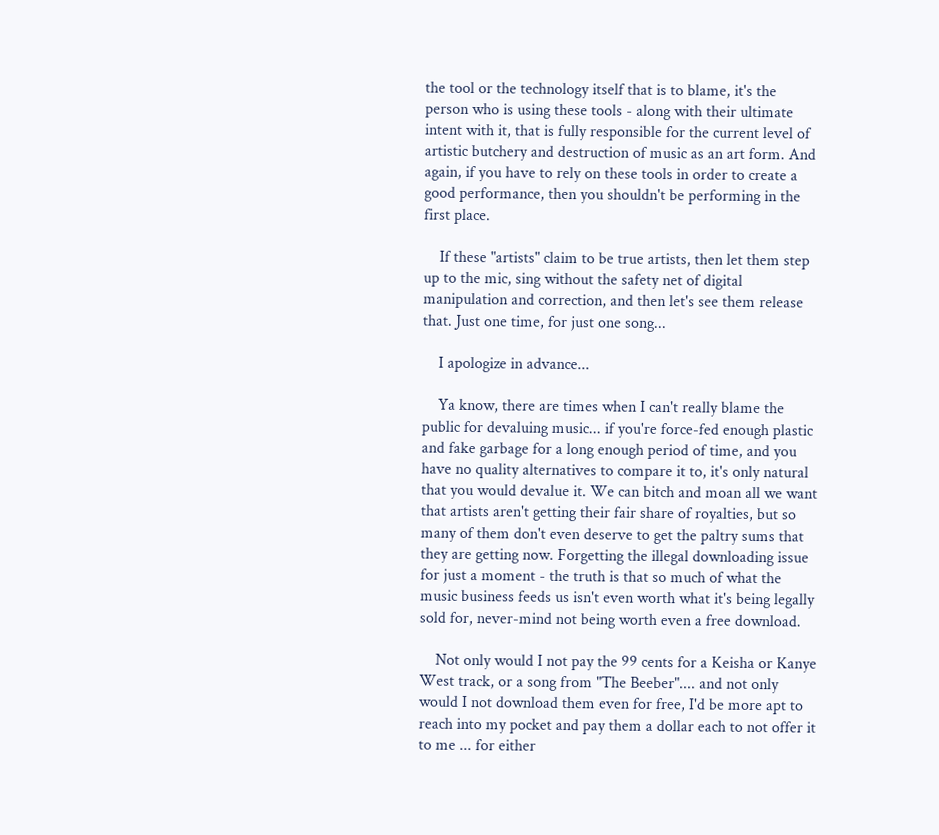the tool or the technology itself that is to blame, it's the person who is using these tools - along with their ultimate intent with it, that is fully responsible for the current level of artistic butchery and destruction of music as an art form. And again, if you have to rely on these tools in order to create a good performance, then you shouldn't be performing in the first place.

    If these "artists" claim to be true artists, then let them step up to the mic, sing without the safety net of digital manipulation and correction, and then let's see them release that. Just one time, for just one song...

    I apologize in advance...

    Ya know, there are times when I can't really blame the public for devaluing music... if you're force-fed enough plastic and fake garbage for a long enough period of time, and you have no quality alternatives to compare it to, it's only natural that you would devalue it. We can bitch and moan all we want that artists aren't getting their fair share of royalties, but so many of them don't even deserve to get the paltry sums that they are getting now. Forgetting the illegal downloading issue for just a moment - the truth is that so much of what the music business feeds us isn't even worth what it's being legally sold for, never-mind not being worth even a free download.

    Not only would I not pay the 99 cents for a Keisha or Kanye West track, or a song from "The Beeber".... and not only would I not download them even for free, I'd be more apt to reach into my pocket and pay them a dollar each to not offer it to me ... for either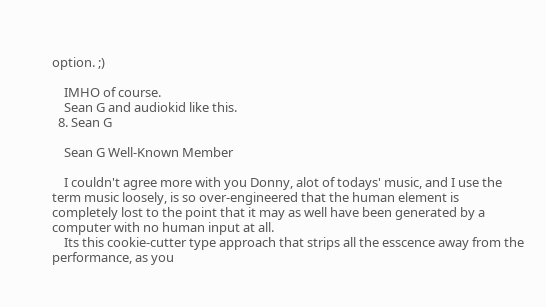option. ;)

    IMHO of course.
    Sean G and audiokid like this.
  8. Sean G

    Sean G Well-Known Member

    I couldn't agree more with you Donny, alot of todays' music, and I use the term music loosely, is so over-engineered that the human element is completely lost to the point that it may as well have been generated by a computer with no human input at all.
    Its this cookie-cutter type approach that strips all the esscence away from the performance, as you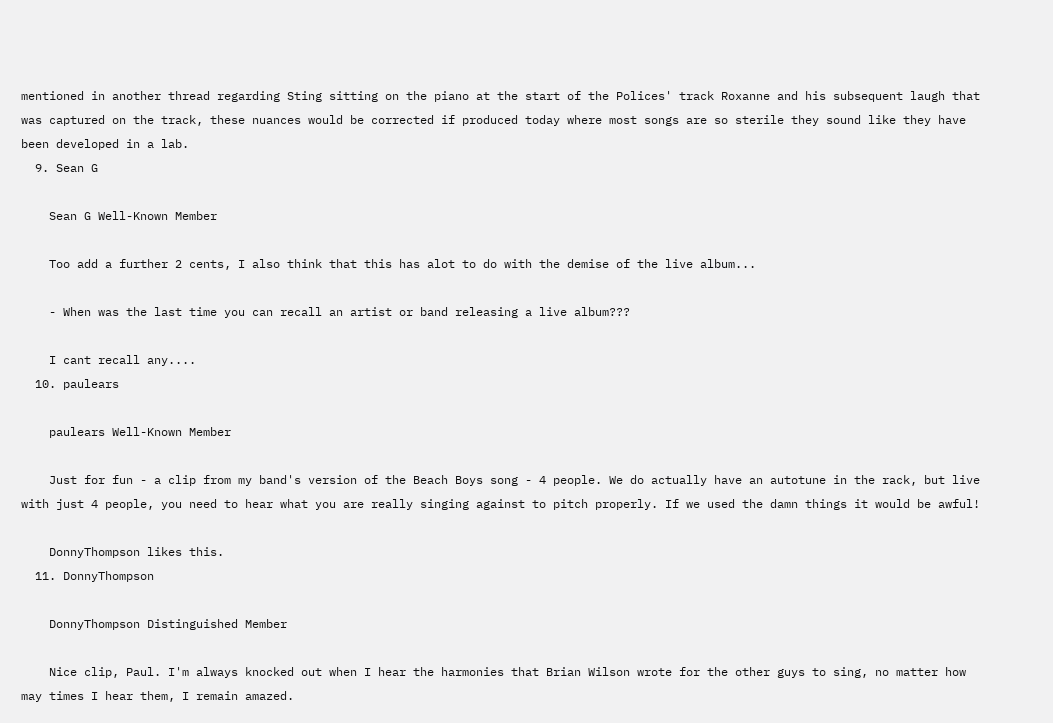mentioned in another thread regarding Sting sitting on the piano at the start of the Polices' track Roxanne and his subsequent laugh that was captured on the track, these nuances would be corrected if produced today where most songs are so sterile they sound like they have been developed in a lab.
  9. Sean G

    Sean G Well-Known Member

    Too add a further 2 cents, I also think that this has alot to do with the demise of the live album...

    - When was the last time you can recall an artist or band releasing a live album???

    I cant recall any....
  10. paulears

    paulears Well-Known Member

    Just for fun - a clip from my band's version of the Beach Boys song - 4 people. We do actually have an autotune in the rack, but live with just 4 people, you need to hear what you are really singing against to pitch properly. If we used the damn things it would be awful!

    DonnyThompson likes this.
  11. DonnyThompson

    DonnyThompson Distinguished Member

    Nice clip, Paul. I'm always knocked out when I hear the harmonies that Brian Wilson wrote for the other guys to sing, no matter how may times I hear them, I remain amazed.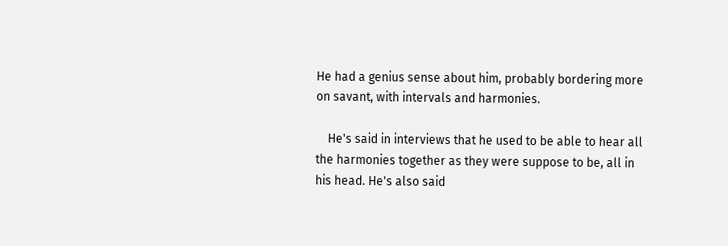He had a genius sense about him, probably bordering more on savant, with intervals and harmonies.

    He's said in interviews that he used to be able to hear all the harmonies together as they were suppose to be, all in his head. He's also said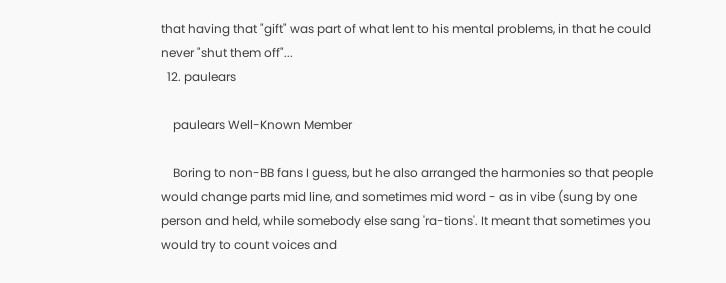that having that "gift" was part of what lent to his mental problems, in that he could never "shut them off"...
  12. paulears

    paulears Well-Known Member

    Boring to non-BB fans I guess, but he also arranged the harmonies so that people would change parts mid line, and sometimes mid word - as in vibe (sung by one person and held, while somebody else sang 'ra-tions'. It meant that sometimes you would try to count voices and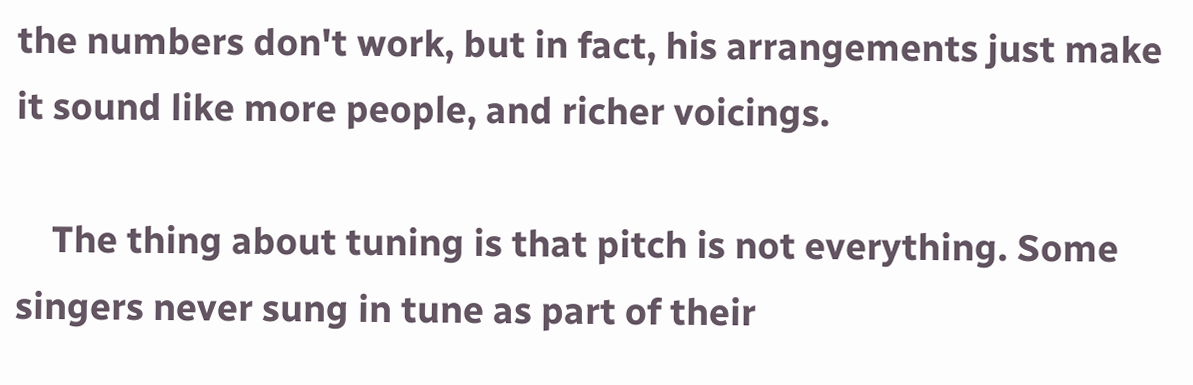the numbers don't work, but in fact, his arrangements just make it sound like more people, and richer voicings.

    The thing about tuning is that pitch is not everything. Some singers never sung in tune as part of their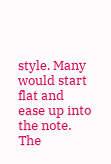style. Many would start flat and ease up into the note. The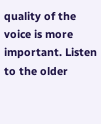quality of the voice is more important. Listen to the older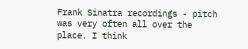Frank Sinatra recordings - pitch was very often all over the place. I think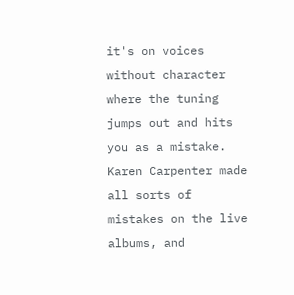it's on voices without character where the tuning jumps out and hits you as a mistake. Karen Carpenter made all sorts of mistakes on the live albums, and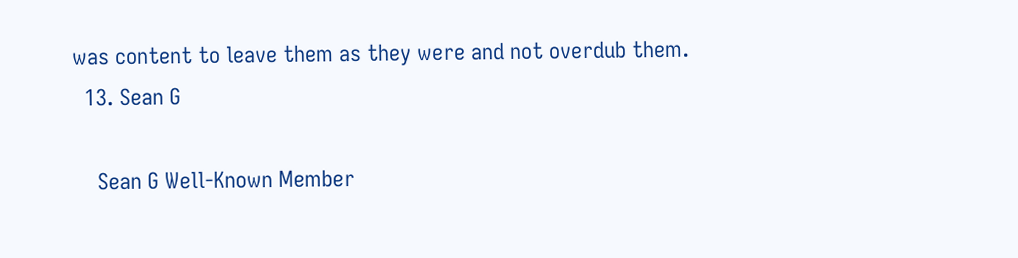was content to leave them as they were and not overdub them.
  13. Sean G

    Sean G Well-Known Member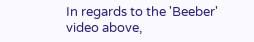In regards to the 'Beeber' video above,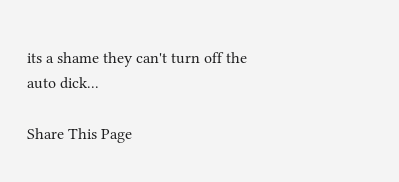its a shame they can't turn off the auto dick...

Share This Page